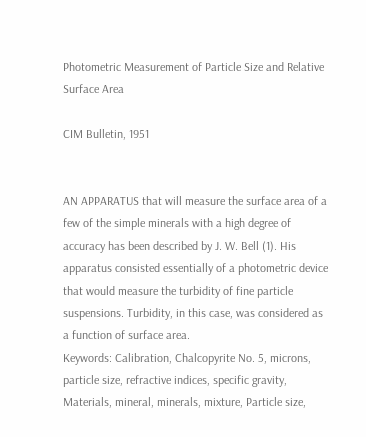Photometric Measurement of Particle Size and Relative Surface Area

CIM Bulletin, 1951


AN APPARATUS that will measure the surface area of a few of the simple minerals with a high degree of accuracy has been described by J. W. Bell (1). His apparatus consisted essentially of a photometric device that would measure the turbidity of fine particle suspensions. Turbidity, in this case, was considered as a function of surface area.
Keywords: Calibration, Chalcopyrite No. 5, microns, particle size, refractive indices, specific gravity, Materials, mineral, minerals, mixture, Particle size,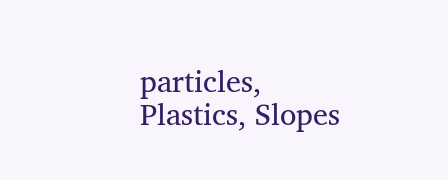particles, Plastics, Slopes